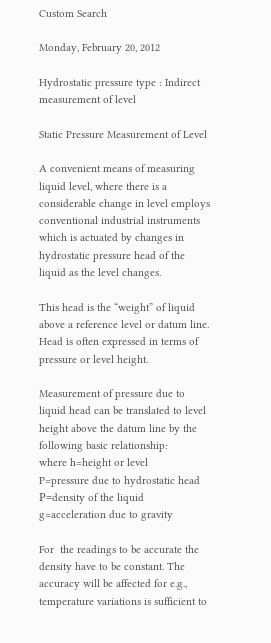Custom Search

Monday, February 20, 2012

Hydrostatic pressure type : Indirect measurement of level

Static Pressure Measurement of Level

A convenient means of measuring liquid level, where there is a considerable change in level employs conventional industrial instruments which is actuated by changes in hydrostatic pressure head of the liquid as the level changes.

This head is the “weight” of liquid above a reference level or datum line. Head is often expressed in terms of pressure or level height.

Measurement of pressure due to liquid head can be translated to level height above the datum line by the following basic relationship:
where h=height or level
P=pressure due to hydrostatic head
Ρ=density of the liquid
g=acceleration due to gravity

For  the readings to be accurate the density have to be constant. The accuracy will be affected for e.g., temperature variations is sufficient to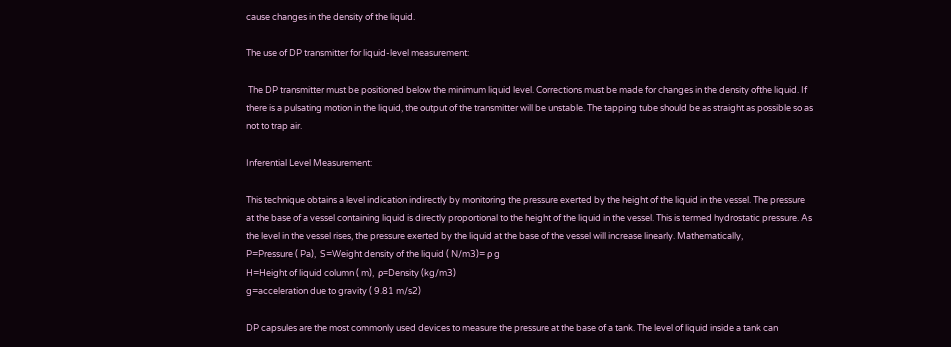cause changes in the density of the liquid.

The use of DP transmitter for liquid-level measurement:

 The DP transmitter must be positioned below the minimum liquid level. Corrections must be made for changes in the density ofthe liquid. If there is a pulsating motion in the liquid, the output of the transmitter will be unstable. The tapping tube should be as straight as possible so as not to trap air.

Inferential Level Measurement:

This technique obtains a level indication indirectly by monitoring the pressure exerted by the height of the liquid in the vessel. The pressure at the base of a vessel containing liquid is directly proportional to the height of the liquid in the vessel. This is termed hydrostatic pressure. As the level in the vessel rises, the pressure exerted by the liquid at the base of the vessel will increase linearly. Mathematically,
P=Pressure ( Pa),  S=Weight density of the liquid ( N/m3)= ρ g
H=Height of liquid column ( m),  ρ=Density (kg/m3)
g=acceleration due to gravity ( 9.81 m/s2)

DP capsules are the most commonly used devices to measure the pressure at the base of a tank. The level of liquid inside a tank can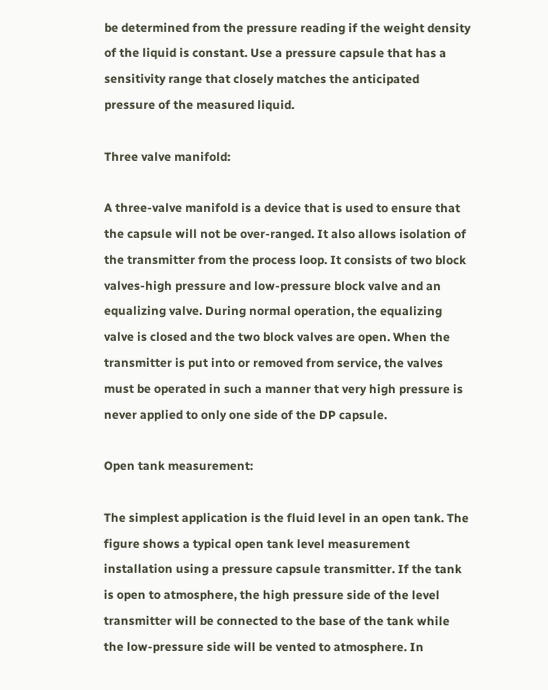be determined from the pressure reading if the weight density of the liquid is constant. Use a pressure capsule that has a sensitivity range that closely matches the anticipated pressure of the measured liquid.

Three valve manifold:

A three-valve manifold is a device that is used to ensure that the capsule will not be over-ranged. It also allows isolation of the transmitter from the process loop. It consists of two block valves-high pressure and low-pressure block valve and an equalizing valve. During normal operation, the equalizing valve is closed and the two block valves are open. When the transmitter is put into or removed from service, the valves must be operated in such a manner that very high pressure is never applied to only one side of the DP capsule.

Open tank measurement:

The simplest application is the fluid level in an open tank. The figure shows a typical open tank level measurement installation using a pressure capsule transmitter. If the tank is open to atmosphere, the high pressure side of the level transmitter will be connected to the base of the tank while the low-pressure side will be vented to atmosphere. In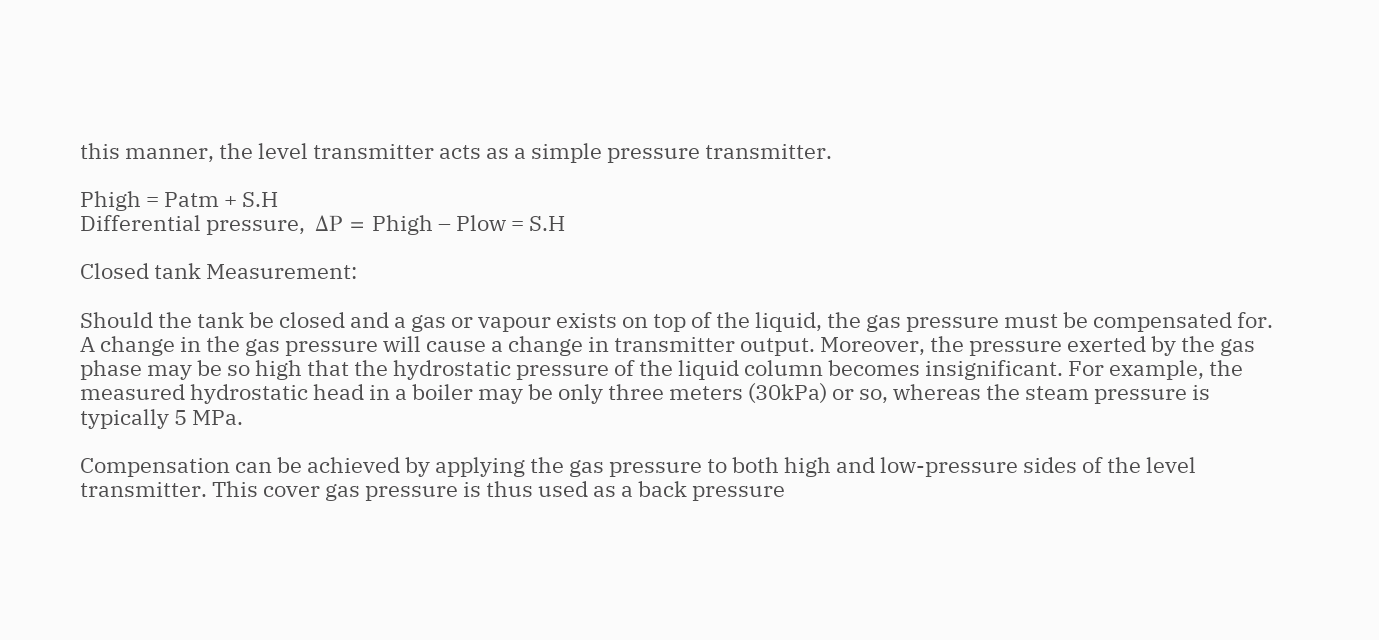this manner, the level transmitter acts as a simple pressure transmitter.

Phigh = Patm + S.H
Differential pressure,  ΔP = Phigh – Plow = S.H

Closed tank Measurement:

Should the tank be closed and a gas or vapour exists on top of the liquid, the gas pressure must be compensated for. A change in the gas pressure will cause a change in transmitter output. Moreover, the pressure exerted by the gas phase may be so high that the hydrostatic pressure of the liquid column becomes insignificant. For example, the measured hydrostatic head in a boiler may be only three meters (30kPa) or so, whereas the steam pressure is typically 5 MPa.

Compensation can be achieved by applying the gas pressure to both high and low-pressure sides of the level transmitter. This cover gas pressure is thus used as a back pressure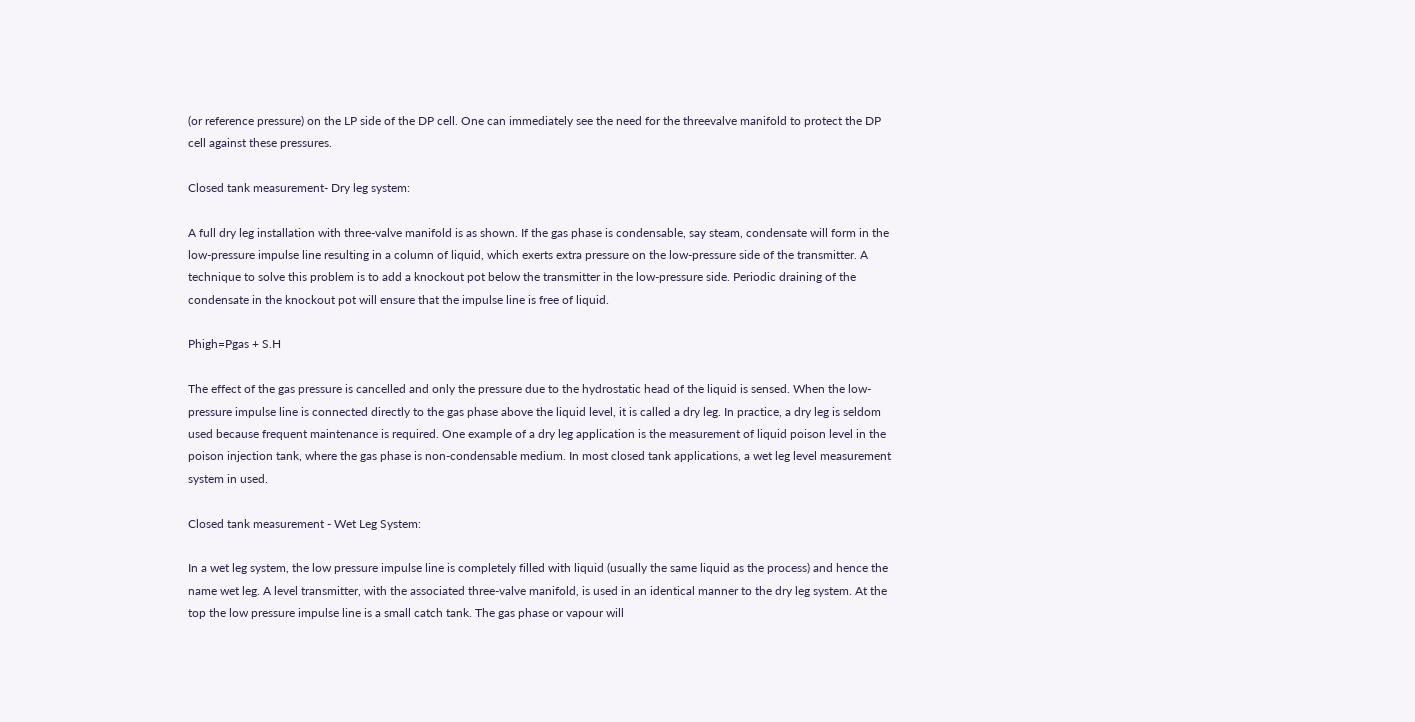(or reference pressure) on the LP side of the DP cell. One can immediately see the need for the threevalve manifold to protect the DP cell against these pressures.

Closed tank measurement- Dry leg system:

A full dry leg installation with three-valve manifold is as shown. If the gas phase is condensable, say steam, condensate will form in the low-pressure impulse line resulting in a column of liquid, which exerts extra pressure on the low-pressure side of the transmitter. A technique to solve this problem is to add a knockout pot below the transmitter in the low-pressure side. Periodic draining of the condensate in the knockout pot will ensure that the impulse line is free of liquid.

Phigh=Pgas + S.H

The effect of the gas pressure is cancelled and only the pressure due to the hydrostatic head of the liquid is sensed. When the low-pressure impulse line is connected directly to the gas phase above the liquid level, it is called a dry leg. In practice, a dry leg is seldom used because frequent maintenance is required. One example of a dry leg application is the measurement of liquid poison level in the poison injection tank, where the gas phase is non-condensable medium. In most closed tank applications, a wet leg level measurement system in used.

Closed tank measurement - Wet Leg System:

In a wet leg system, the low pressure impulse line is completely filled with liquid (usually the same liquid as the process) and hence the name wet leg. A level transmitter, with the associated three-valve manifold, is used in an identical manner to the dry leg system. At the top the low pressure impulse line is a small catch tank. The gas phase or vapour will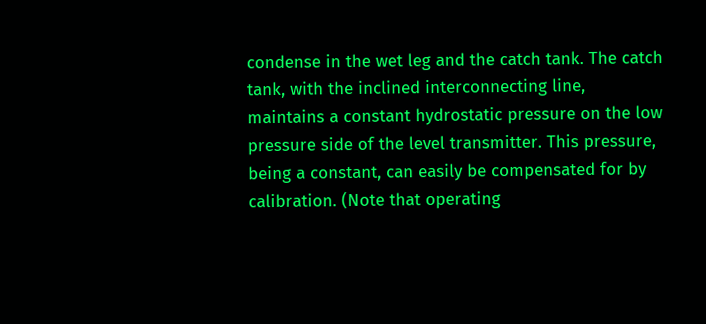condense in the wet leg and the catch tank. The catch tank, with the inclined interconnecting line, maintains a constant hydrostatic pressure on the low pressure side of the level transmitter. This pressure, being a constant, can easily be compensated for by calibration. (Note that operating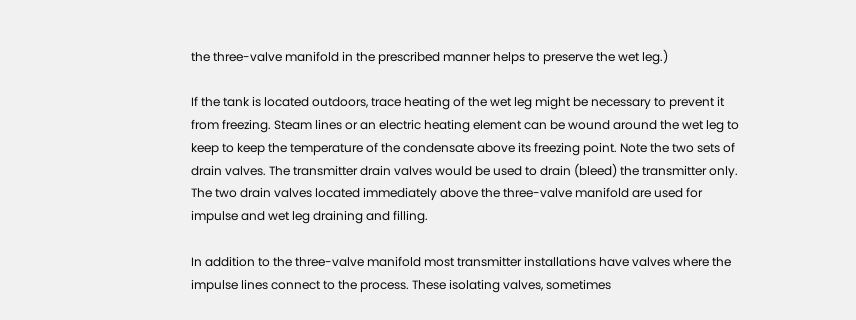the three-valve manifold in the prescribed manner helps to preserve the wet leg.)

If the tank is located outdoors, trace heating of the wet leg might be necessary to prevent it from freezing. Steam lines or an electric heating element can be wound around the wet leg to keep to keep the temperature of the condensate above its freezing point. Note the two sets of drain valves. The transmitter drain valves would be used to drain (bleed) the transmitter only. The two drain valves located immediately above the three-valve manifold are used for impulse and wet leg draining and filling.

In addition to the three-valve manifold most transmitter installations have valves where the impulse lines connect to the process. These isolating valves, sometimes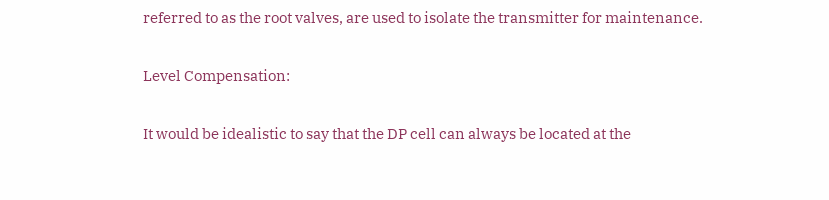referred to as the root valves, are used to isolate the transmitter for maintenance.

Level Compensation:

It would be idealistic to say that the DP cell can always be located at the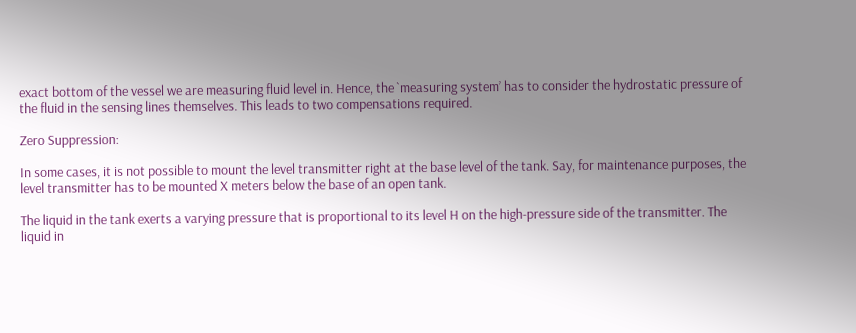exact bottom of the vessel we are measuring fluid level in. Hence, the `measuring system’ has to consider the hydrostatic pressure of the fluid in the sensing lines themselves. This leads to two compensations required.

Zero Suppression:

In some cases, it is not possible to mount the level transmitter right at the base level of the tank. Say, for maintenance purposes, the level transmitter has to be mounted X meters below the base of an open tank.

The liquid in the tank exerts a varying pressure that is proportional to its level H on the high-pressure side of the transmitter. The liquid in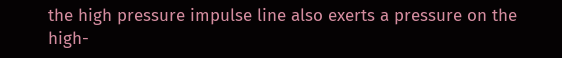the high pressure impulse line also exerts a pressure on the high-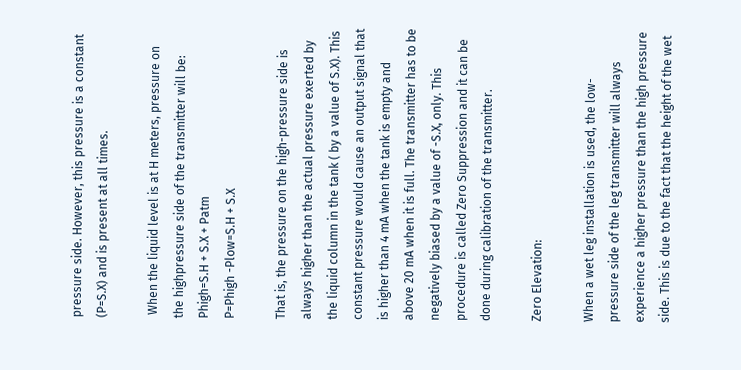pressure side. However, this pressure is a constant (P=S.X) and is present at all times.

 When the liquid level is at H meters, pressure on the highpressure side of the transmitter will be:
Phigh=S.H + S.X + Patm
P=Phigh -Plow=S.H + S.X

That is, the pressure on the high-pressure side is always higher than the actual pressure exerted by the liquid column in the tank ( by a value of S.X). This constant pressure would cause an output signal that is higher than 4 mA when the tank is empty and above 20 mA when it is full. The transmitter has to be negatively biased by a value of -S.X, only. This procedure is called Zero Suppression and it can be done during calibration of the transmitter.

Zero Elevation:

When a wet leg installation is used, the low-pressure side of the leg transmitter will always experience a higher pressure than the high pressure side. This is due to the fact that the height of the wet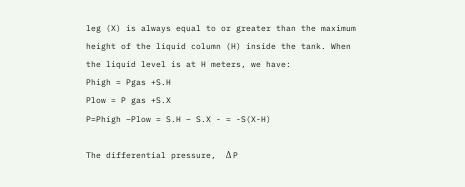leg (X) is always equal to or greater than the maximum height of the liquid column (H) inside the tank. When the liquid level is at H meters, we have:
Phigh = Pgas +S.H
Plow = P gas +S.X
P=Phigh –Plow = S.H – S.X - = -S(X-H)

The differential pressure,  Δ P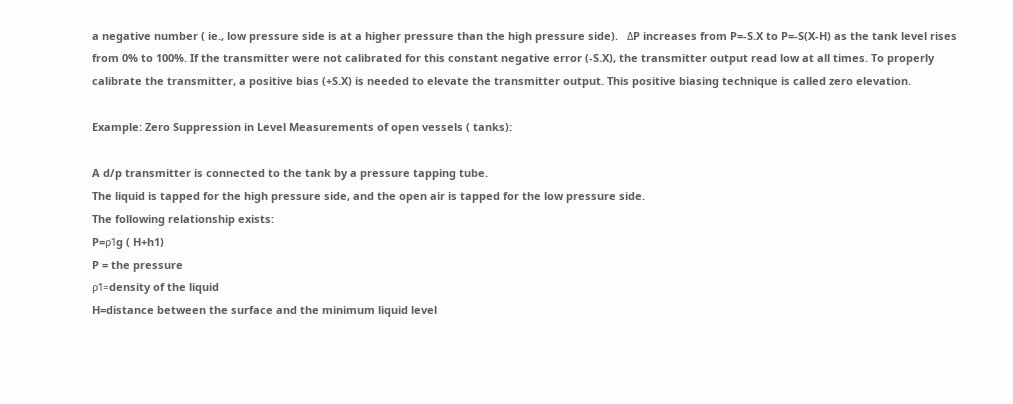a negative number ( ie., low pressure side is at a higher pressure than the high pressure side).   ΔP increases from P=-S.X to P=-S(X-H) as the tank level rises from 0% to 100%. If the transmitter were not calibrated for this constant negative error (-S.X), the transmitter output read low at all times. To properly calibrate the transmitter, a positive bias (+S.X) is needed to elevate the transmitter output. This positive biasing technique is called zero elevation.

Example: Zero Suppression in Level Measurements of open vessels ( tanks):

A d/p transmitter is connected to the tank by a pressure tapping tube.
The liquid is tapped for the high pressure side, and the open air is tapped for the low pressure side.
The following relationship exists:
P=ρ1g ( H+h1)
P = the pressure
ρ1=density of the liquid
H=distance between the surface and the minimum liquid level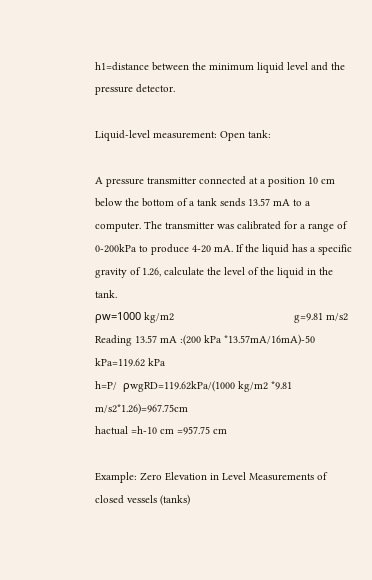h1=distance between the minimum liquid level and the pressure detector.

Liquid-level measurement: Open tank:

A pressure transmitter connected at a position 10 cm below the bottom of a tank sends 13.57 mA to a computer. The transmitter was calibrated for a range of 0-200kPa to produce 4-20 mA. If the liquid has a specific gravity of 1.26, calculate the level of the liquid in the tank.
ρw=1000 kg/m2                                        g=9.81 m/s2
Reading 13.57 mA :(200 kPa *13.57mA/16mA)-50 kPa=119.62 kPa
h=P/  ρwgRD=119.62kPa/(1000 kg/m2 *9.81 m/s2*1.26)=967.75cm
hactual =h-10 cm =957.75 cm

Example: Zero Elevation in Level Measurements of closed vessels (tanks)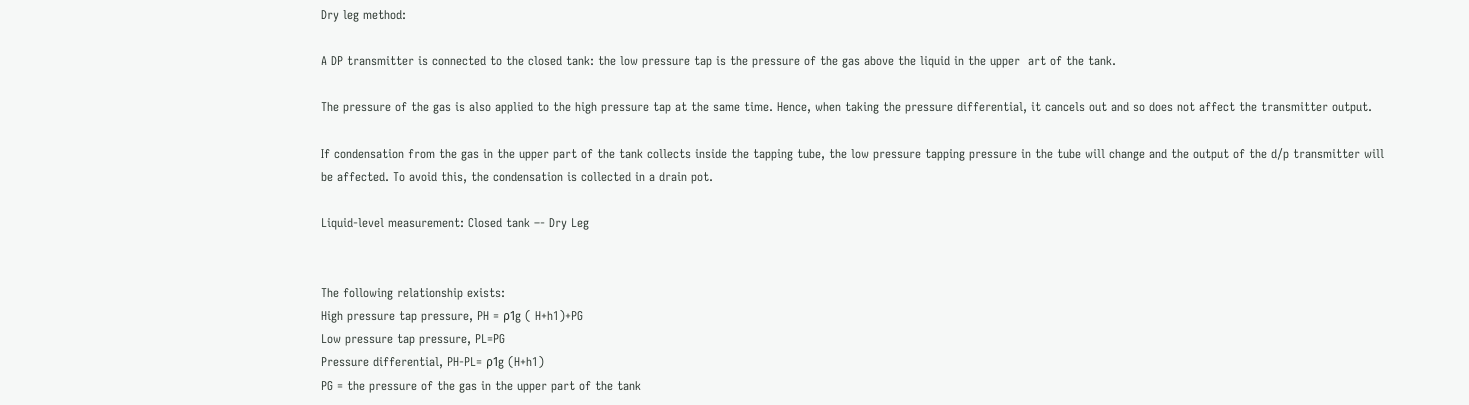Dry leg method:

A DP transmitter is connected to the closed tank: the low pressure tap is the pressure of the gas above the liquid in the upper  art of the tank.

The pressure of the gas is also applied to the high pressure tap at the same time. Hence, when taking the pressure differential, it cancels out and so does not affect the transmitter output.

If condensation from the gas in the upper part of the tank collects inside the tapping tube, the low pressure tapping pressure in the tube will change and the output of the d/p transmitter will be affected. To avoid this, the condensation is collected in a drain pot.

Liquid-level measurement: Closed tank –- Dry Leg


The following relationship exists:
High pressure tap pressure, PH = ρ1g ( H+h1)+PG
Low pressure tap pressure, PL=PG
Pressure differential, PH-PL= ρ1g (H+h1)
PG = the pressure of the gas in the upper part of the tank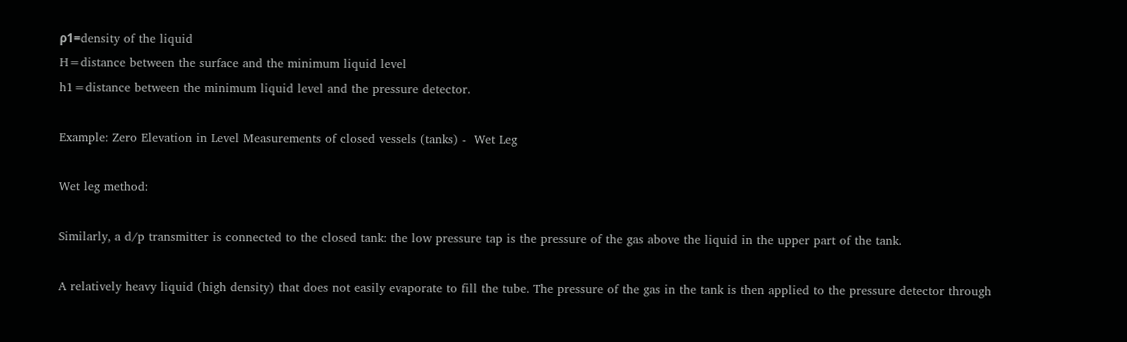ρ1=density of the liquid
H=distance between the surface and the minimum liquid level
h1=distance between the minimum liquid level and the pressure detector.

Example: Zero Elevation in Level Measurements of closed vessels (tanks) -  Wet Leg

Wet leg method:

Similarly, a d/p transmitter is connected to the closed tank: the low pressure tap is the pressure of the gas above the liquid in the upper part of the tank.

A relatively heavy liquid (high density) that does not easily evaporate to fill the tube. The pressure of the gas in the tank is then applied to the pressure detector through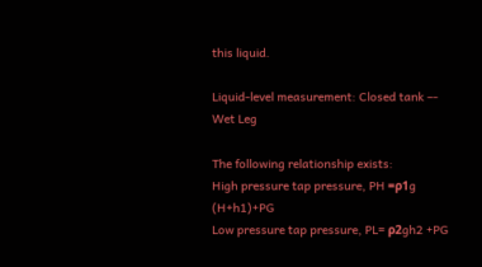this liquid.

Liquid-level measurement: Closed tank –- Wet Leg

The following relationship exists:
High pressure tap pressure, PH =ρ1g (H+h1)+PG
Low pressure tap pressure, PL= ρ2gh2 +PG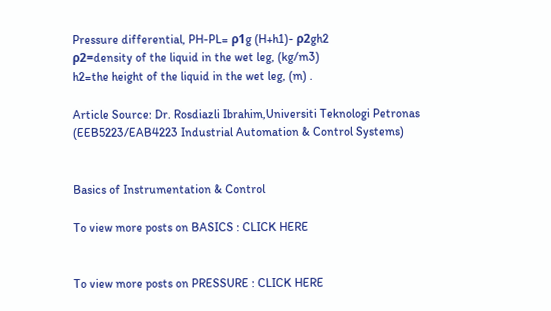Pressure differential, PH-PL= ρ1g (H+h1)- ρ2gh2
ρ2=density of the liquid in the wet leg, (kg/m3)
h2=the height of the liquid in the wet leg, (m) .

Article Source: Dr. Rosdiazli Ibrahim,Universiti Teknologi Petronas (EEB5223/EAB4223 Industrial Automation & Control Systems)


Basics of Instrumentation & Control

To view more posts on BASICS : CLICK HERE


To view more posts on PRESSURE : CLICK HERE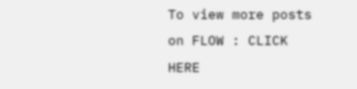To view more posts on FLOW : CLICK HERE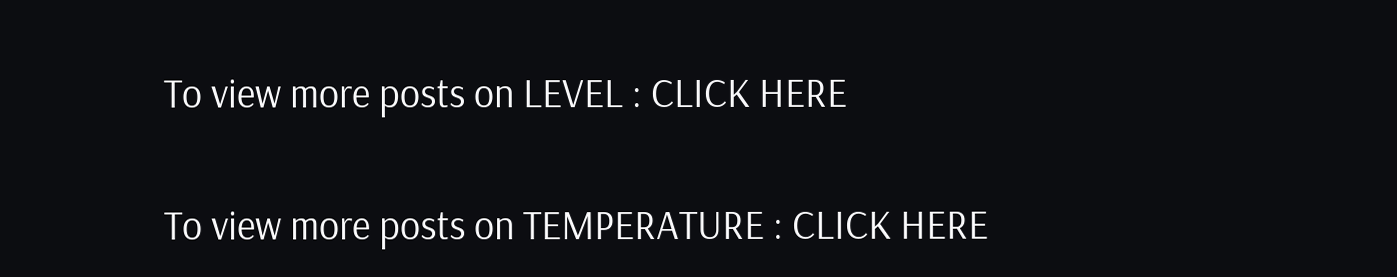To view more posts on LEVEL : CLICK HERE


To view more posts on TEMPERATURE : CLICK HERE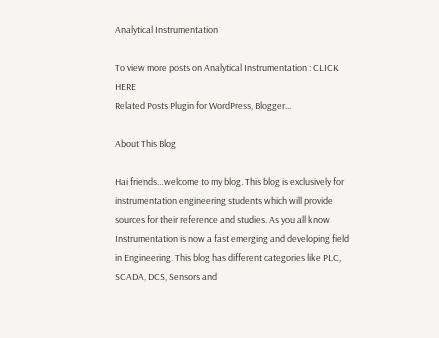Analytical Instrumentation

To view more posts on Analytical Instrumentation : CLICK HERE
Related Posts Plugin for WordPress, Blogger...

About This Blog

Hai friends…welcome to my blog. This blog is exclusively for instrumentation engineering students which will provide sources for their reference and studies. As you all know Instrumentation is now a fast emerging and developing field in Engineering. This blog has different categories like PLC, SCADA, DCS, Sensors and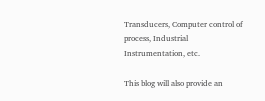Transducers, Computer control of process, Industrial Instrumentation, etc.

This blog will also provide an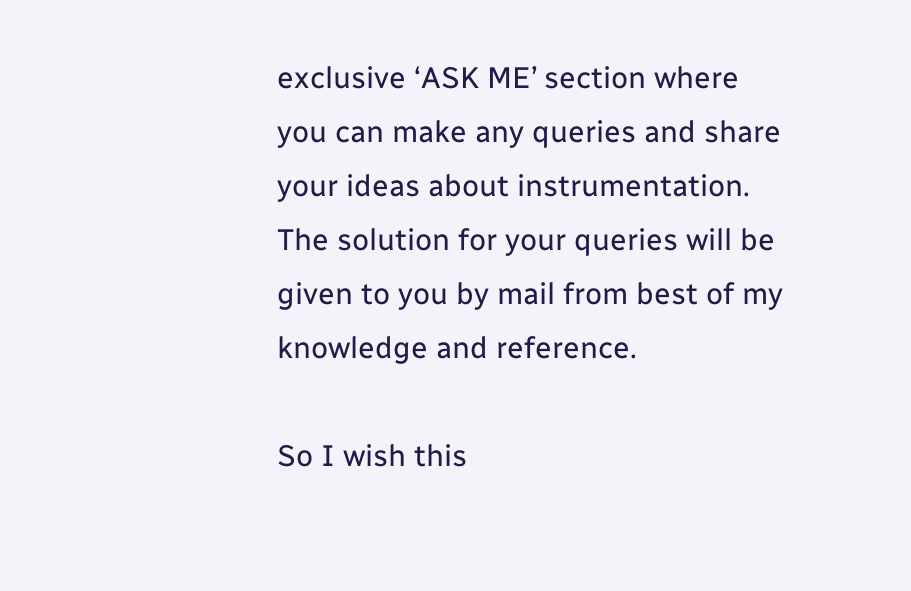exclusive ‘ASK ME’ section where you can make any queries and share your ideas about instrumentation. The solution for your queries will be given to you by mail from best of my knowledge and reference.

So I wish this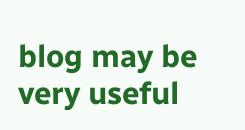blog may be very useful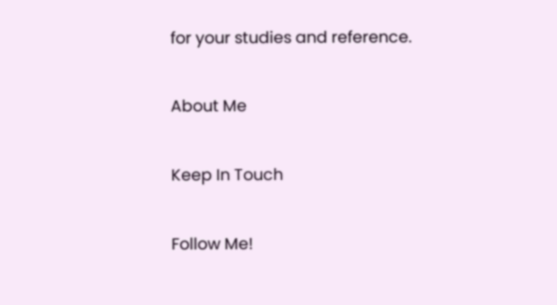for your studies and reference.

About Me

Keep In Touch

Follow Me!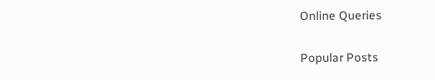Online Queries

Popular Posts